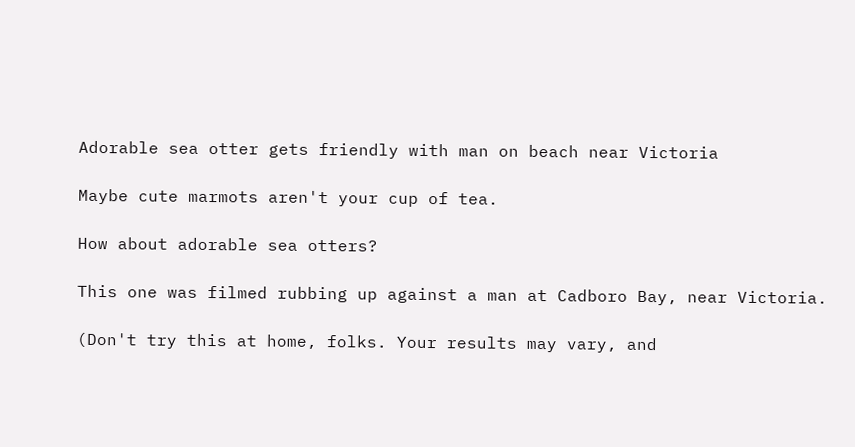Adorable sea otter gets friendly with man on beach near Victoria

Maybe cute marmots aren't your cup of tea.

How about adorable sea otters?

This one was filmed rubbing up against a man at Cadboro Bay, near Victoria.

(Don't try this at home, folks. Your results may vary, and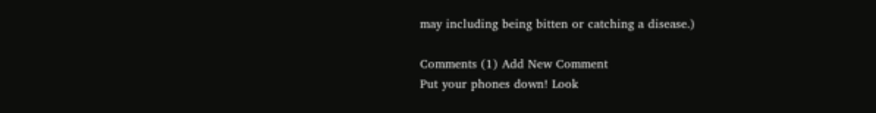may including being bitten or catching a disease.)

Comments (1) Add New Comment
Put your phones down! Look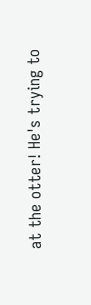at the otter! He's trying to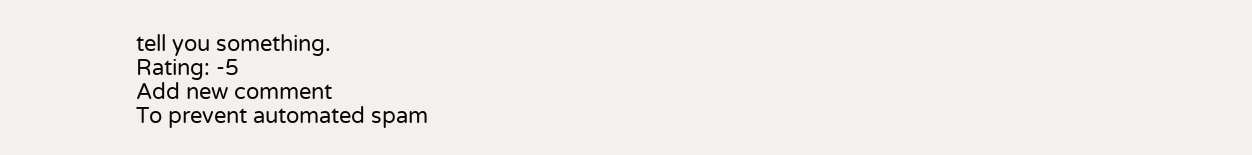tell you something.
Rating: -5
Add new comment
To prevent automated spam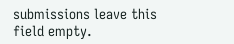submissions leave this field empty.